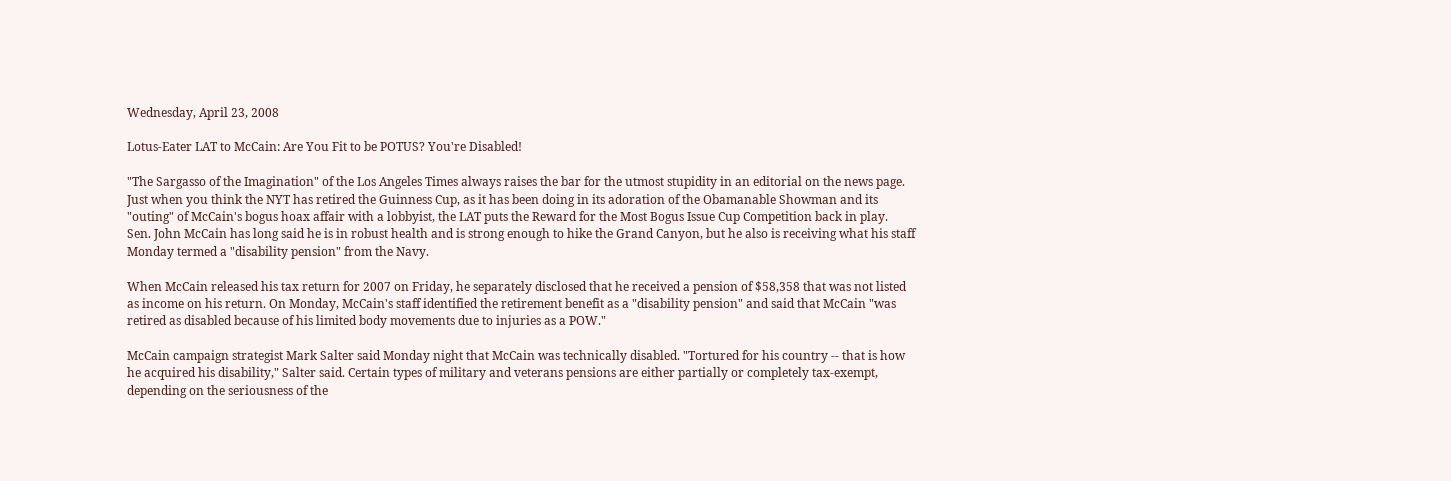Wednesday, April 23, 2008

Lotus-Eater LAT to McCain: Are You Fit to be POTUS? You're Disabled!

"The Sargasso of the Imagination" of the Los Angeles Times always raises the bar for the utmost stupidity in an editorial on the news page. Just when you think the NYT has retired the Guinness Cup, as it has been doing in its adoration of the Obamanable Showman and its "outing" of McCain's bogus hoax affair with a lobbyist, the LAT puts the Reward for the Most Bogus Issue Cup Competition back in play.
Sen. John McCain has long said he is in robust health and is strong enough to hike the Grand Canyon, but he also is receiving what his staff Monday termed a "disability pension" from the Navy.

When McCain released his tax return for 2007 on Friday, he separately disclosed that he received a pension of $58,358 that was not listed as income on his return. On Monday, McCain's staff identified the retirement benefit as a "disability pension" and said that McCain "was retired as disabled because of his limited body movements due to injuries as a POW."

McCain campaign strategist Mark Salter said Monday night that McCain was technically disabled. "Tortured for his country -- that is how he acquired his disability," Salter said. Certain types of military and veterans pensions are either partially or completely tax-exempt, depending on the seriousness of the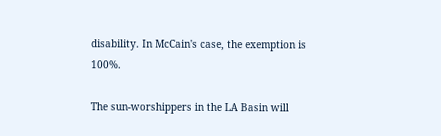disability. In McCain's case, the exemption is 100%.

The sun-worshippers in the LA Basin will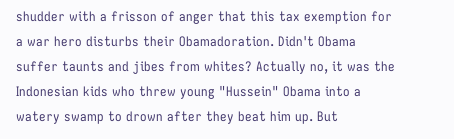shudder with a frisson of anger that this tax exemption for a war hero disturbs their Obamadoration. Didn't Obama suffer taunts and jibes from whites? Actually no, it was the Indonesian kids who threw young "Hussein" Obama into a watery swamp to drown after they beat him up. But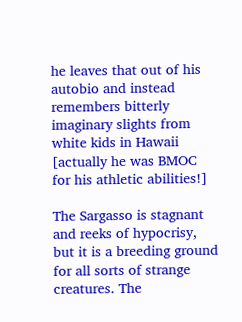he leaves that out of his autobio and instead remembers bitterly imaginary slights from white kids in Hawaii [actually he was BMOC for his athletic abilities!]

The Sargasso is stagnant and reeks of hypocrisy, but it is a breeding ground for all sorts of strange creatures. The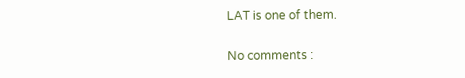LAT is one of them.

No comments :